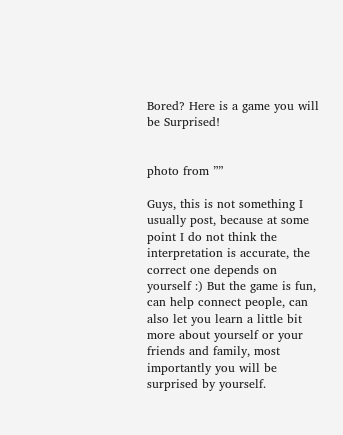Bored? Here is a game you will be Surprised!


photo from ””

Guys, this is not something I usually post, because at some point I do not think the interpretation is accurate, the correct one depends on yourself :) But the game is fun, can help connect people, can also let you learn a little bit more about yourself or your friends and family, most importantly you will be surprised by yourself.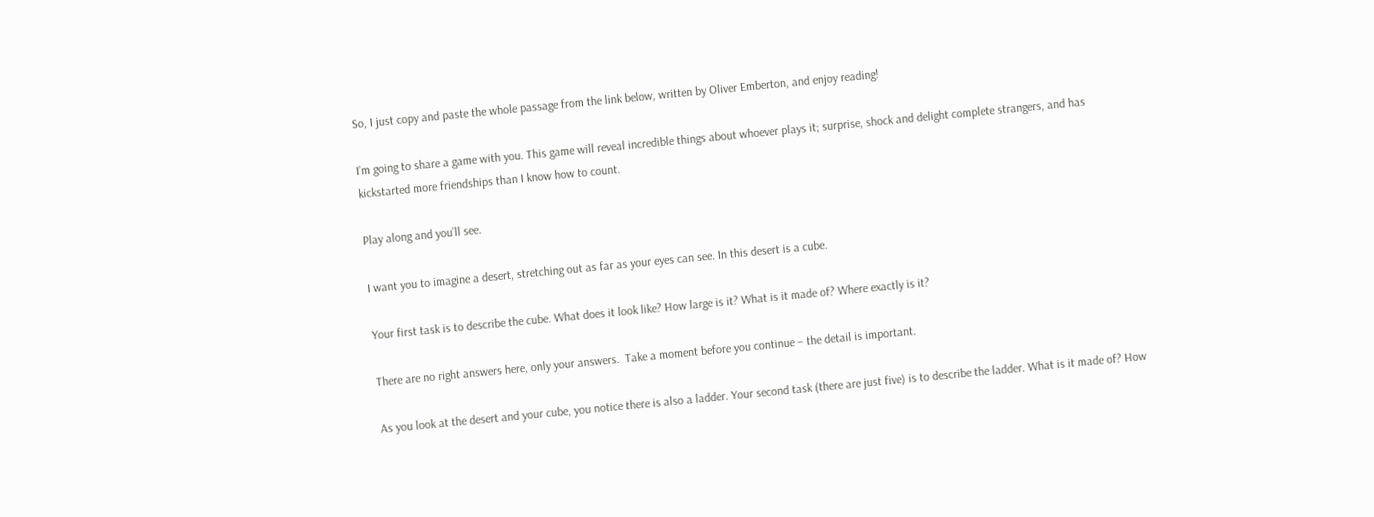So, I just copy and paste the whole passage from the link below, written by Oliver Emberton, and enjoy reading!

I’m going to share a game with you. This game will reveal incredible things about whoever plays it; surprise, shock and delight complete strangers, and has kickstarted more friendships than I know how to count.

Play along and you’ll see.

I want you to imagine a desert, stretching out as far as your eyes can see. In this desert is a cube.

Your first task is to describe the cube. What does it look like? How large is it? What is it made of? Where exactly is it?

There are no right answers here, only your answers.  Take a moment before you continue – the detail is important.

As you look at the desert and your cube, you notice there is also a ladder. Your second task (there are just five) is to describe the ladder. What is it made of? How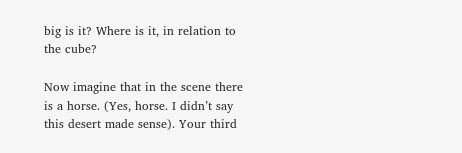big is it? Where is it, in relation to the cube?

Now imagine that in the scene there is a horse. (Yes, horse. I didn’t say this desert made sense). Your third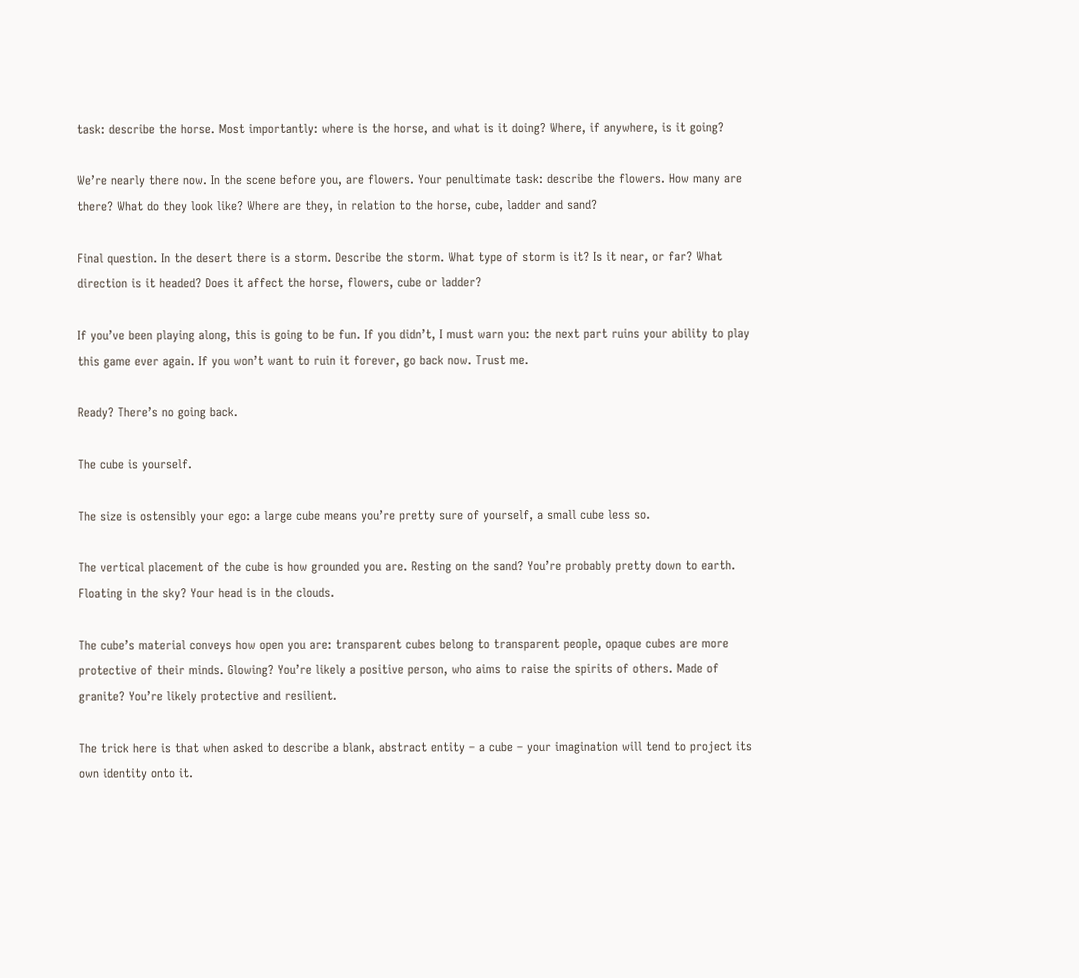task: describe the horse. Most importantly: where is the horse, and what is it doing? Where, if anywhere, is it going?

We’re nearly there now. In the scene before you, are flowers. Your penultimate task: describe the flowers. How many are there? What do they look like? Where are they, in relation to the horse, cube, ladder and sand?

Final question. In the desert there is a storm. Describe the storm. What type of storm is it? Is it near, or far? What direction is it headed? Does it affect the horse, flowers, cube or ladder?

If you’ve been playing along, this is going to be fun. If you didn’t, I must warn you: the next part ruins your ability to play this game ever again. If you won’t want to ruin it forever, go back now. Trust me.

Ready? There’s no going back.

The cube is yourself.

The size is ostensibly your ego: a large cube means you’re pretty sure of yourself, a small cube less so.

The vertical placement of the cube is how grounded you are. Resting on the sand? You’re probably pretty down to earth. Floating in the sky? Your head is in the clouds.

The cube’s material conveys how open you are: transparent cubes belong to transparent people, opaque cubes are more protective of their minds. Glowing? You’re likely a positive person, who aims to raise the spirits of others. Made of granite? You’re likely protective and resilient.

The trick here is that when asked to describe a blank, abstract entity – a cube – your imagination will tend to project its own identity onto it.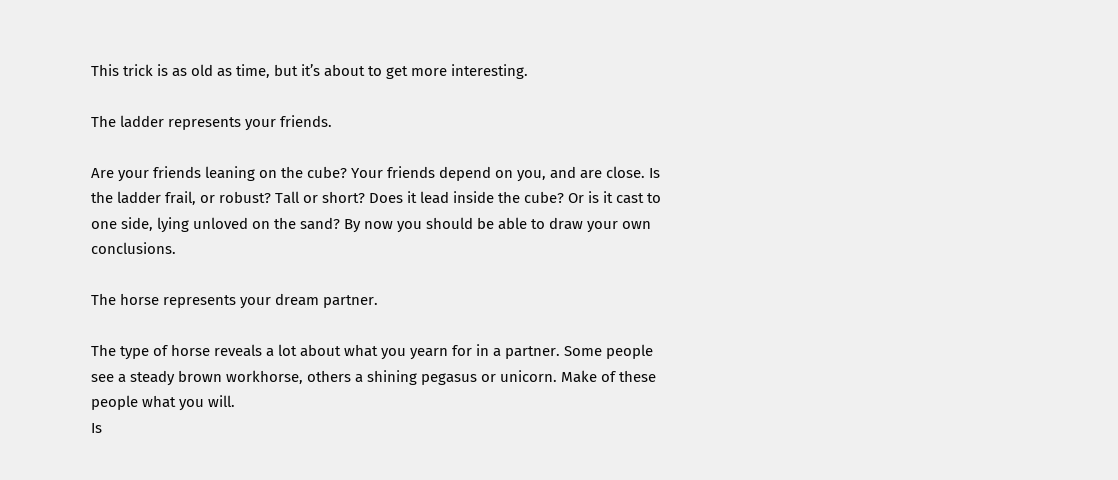This trick is as old as time, but it’s about to get more interesting.

The ladder represents your friends.

Are your friends leaning on the cube? Your friends depend on you, and are close. Is the ladder frail, or robust? Tall or short? Does it lead inside the cube? Or is it cast to one side, lying unloved on the sand? By now you should be able to draw your own conclusions.

The horse represents your dream partner.

The type of horse reveals a lot about what you yearn for in a partner. Some people see a steady brown workhorse, others a shining pegasus or unicorn. Make of these people what you will.
Is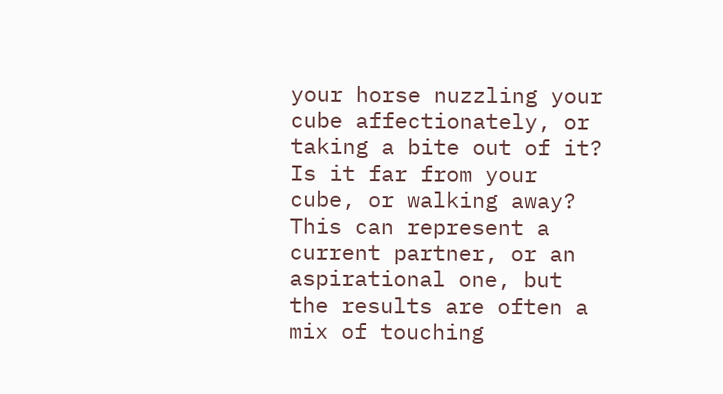your horse nuzzling your cube affectionately, or taking a bite out of it? Is it far from your cube, or walking away? This can represent a current partner, or an aspirational one, but the results are often a mix of touching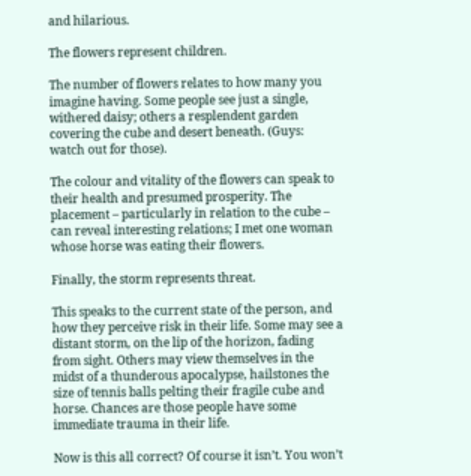and hilarious.

The flowers represent children.

The number of flowers relates to how many you imagine having. Some people see just a single, withered daisy; others a resplendent garden covering the cube and desert beneath. (Guys: watch out for those).

The colour and vitality of the flowers can speak to their health and presumed prosperity. The placement – particularly in relation to the cube – can reveal interesting relations; I met one woman whose horse was eating their flowers.

Finally, the storm represents threat.

This speaks to the current state of the person, and how they perceive risk in their life. Some may see a distant storm, on the lip of the horizon, fading from sight. Others may view themselves in the midst of a thunderous apocalypse, hailstones the size of tennis balls pelting their fragile cube and horse. Chances are those people have some immediate trauma in their life.

Now is this all correct? Of course it isn’t. You won’t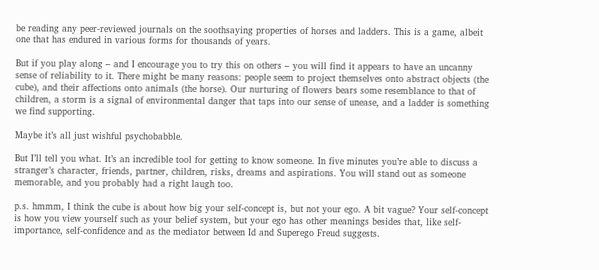be reading any peer-reviewed journals on the soothsaying properties of horses and ladders. This is a game, albeit one that has endured in various forms for thousands of years.

But if you play along – and I encourage you to try this on others – you will find it appears to have an uncanny sense of reliability to it. There might be many reasons: people seem to project themselves onto abstract objects (the cube), and their affections onto animals (the horse). Our nurturing of flowers bears some resemblance to that of children, a storm is a signal of environmental danger that taps into our sense of unease, and a ladder is something we find supporting.

Maybe it’s all just wishful psychobabble.

But I’ll tell you what. It’s an incredible tool for getting to know someone. In five minutes you’re able to discuss a stranger’s character, friends, partner, children, risks, dreams and aspirations. You will stand out as someone memorable, and you probably had a right laugh too.

p.s. hmmm, I think the cube is about how big your self-concept is, but not your ego. A bit vague? Your self-concept is how you view yourself such as your belief system, but your ego has other meanings besides that, like self-importance, self-confidence and as the mediator between Id and Superego Freud suggests.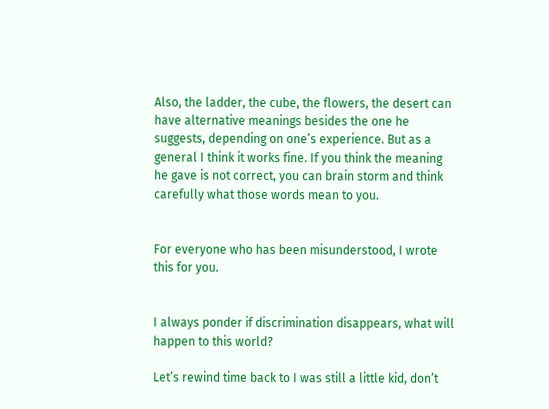Also, the ladder, the cube, the flowers, the desert can have alternative meanings besides the one he suggests, depending on one’s experience. But as a general I think it works fine. If you think the meaning he gave is not correct, you can brain storm and think carefully what those words mean to you.


For everyone who has been misunderstood, I wrote this for you.


I always ponder if discrimination disappears, what will happen to this world?

Let’s rewind time back to I was still a little kid, don’t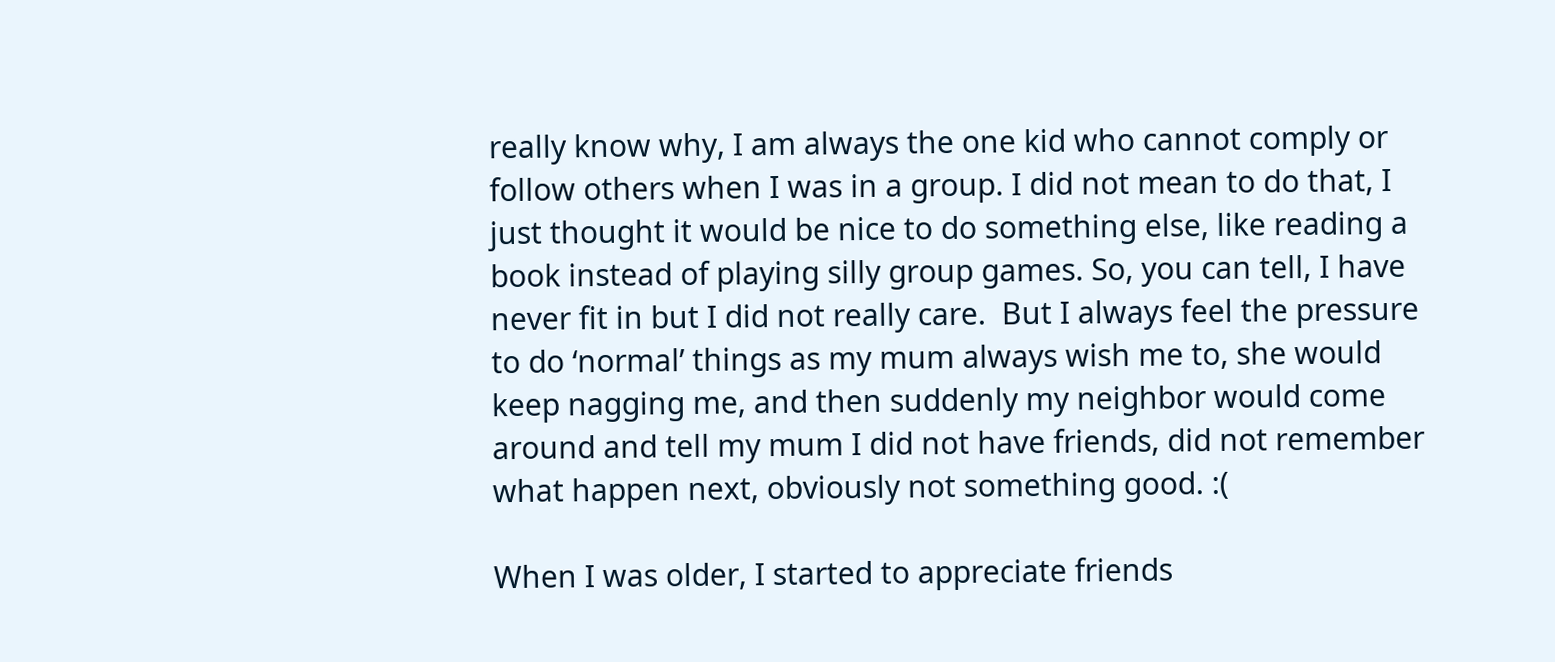really know why, I am always the one kid who cannot comply or follow others when I was in a group. I did not mean to do that, I just thought it would be nice to do something else, like reading a book instead of playing silly group games. So, you can tell, I have never fit in but I did not really care.  But I always feel the pressure to do ‘normal’ things as my mum always wish me to, she would keep nagging me, and then suddenly my neighbor would come around and tell my mum I did not have friends, did not remember what happen next, obviously not something good. :(

When I was older, I started to appreciate friends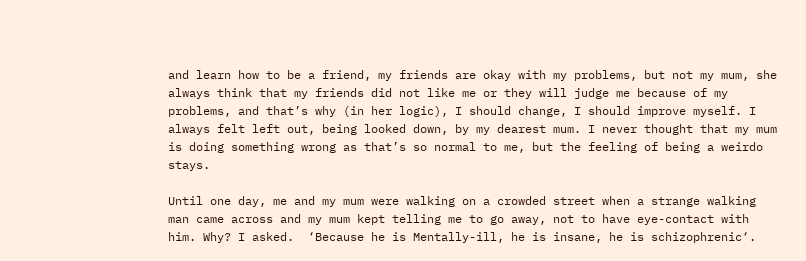and learn how to be a friend, my friends are okay with my problems, but not my mum, she always think that my friends did not like me or they will judge me because of my problems, and that’s why (in her logic), I should change, I should improve myself. I always felt left out, being looked down, by my dearest mum. I never thought that my mum is doing something wrong as that’s so normal to me, but the feeling of being a weirdo stays.

Until one day, me and my mum were walking on a crowded street when a strange walking man came across and my mum kept telling me to go away, not to have eye-contact with him. Why? I asked.  ‘Because he is Mentally-ill, he is insane, he is schizophrenic‘.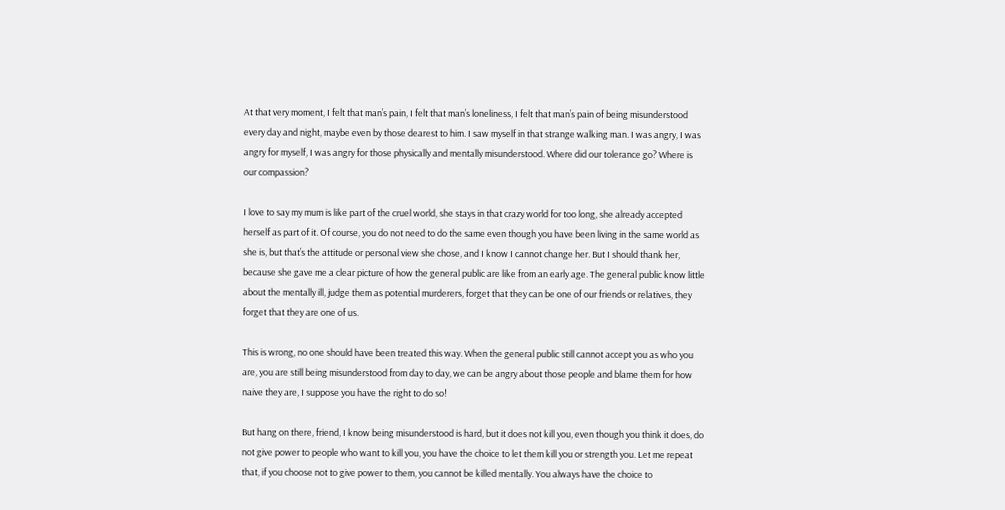At that very moment, I felt that man’s pain, I felt that man’s loneliness, I felt that man’s pain of being misunderstood every day and night, maybe even by those dearest to him. I saw myself in that strange walking man. I was angry, I was angry for myself, I was angry for those physically and mentally misunderstood. Where did our tolerance go? Where is our compassion?

I love to say my mum is like part of the cruel world, she stays in that crazy world for too long, she already accepted herself as part of it. Of course, you do not need to do the same even though you have been living in the same world as she is, but that’s the attitude or personal view she chose, and I know I cannot change her. But I should thank her, because she gave me a clear picture of how the general public are like from an early age. The general public know little about the mentally ill, judge them as potential murderers, forget that they can be one of our friends or relatives, they forget that they are one of us.

This is wrong, no one should have been treated this way. When the general public still cannot accept you as who you are, you are still being misunderstood from day to day, we can be angry about those people and blame them for how naive they are, I suppose you have the right to do so!

But hang on there, friend, I know being misunderstood is hard, but it does not kill you, even though you think it does, do not give power to people who want to kill you, you have the choice to let them kill you or strength you. Let me repeat that, if you choose not to give power to them, you cannot be killed mentally. You always have the choice to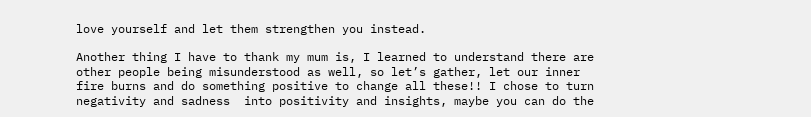love yourself and let them strengthen you instead.

Another thing I have to thank my mum is, I learned to understand there are other people being misunderstood as well, so let’s gather, let our inner fire burns and do something positive to change all these!! I chose to turn negativity and sadness  into positivity and insights, maybe you can do the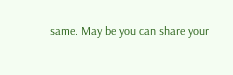same. May be you can share your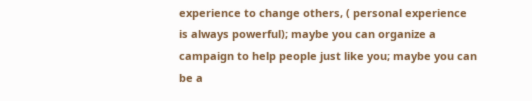experience to change others, ( personal experience is always powerful); maybe you can organize a campaign to help people just like you; maybe you can be a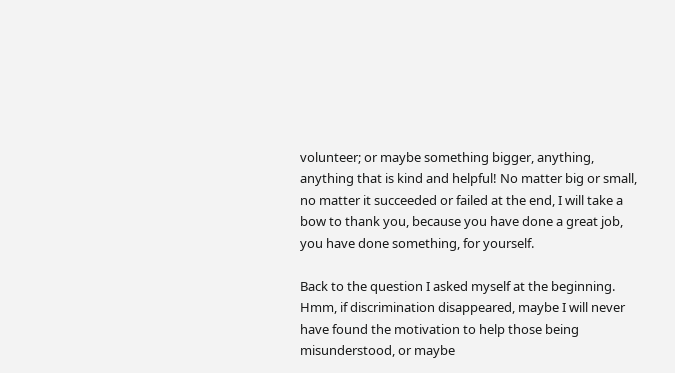volunteer; or maybe something bigger, anything, anything that is kind and helpful! No matter big or small, no matter it succeeded or failed at the end, I will take a bow to thank you, because you have done a great job, you have done something, for yourself.

Back to the question I asked myself at the beginning. Hmm, if discrimination disappeared, maybe I will never have found the motivation to help those being misunderstood, or maybe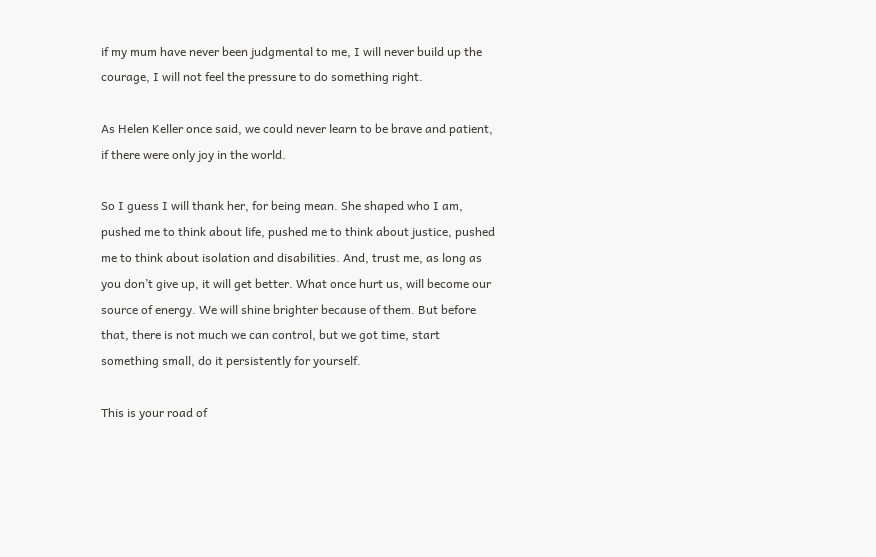if my mum have never been judgmental to me, I will never build up the courage, I will not feel the pressure to do something right.

As Helen Keller once said, we could never learn to be brave and patient, if there were only joy in the world.

So I guess I will thank her, for being mean. She shaped who I am, pushed me to think about life, pushed me to think about justice, pushed me to think about isolation and disabilities. And, trust me, as long as you don’t give up, it will get better. What once hurt us, will become our source of energy. We will shine brighter because of them. But before that, there is not much we can control, but we got time, start something small, do it persistently for yourself.

This is your road of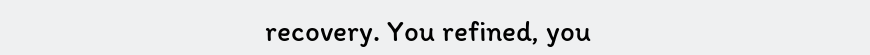recovery. You refined, you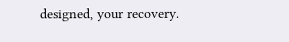designed, your recovery.